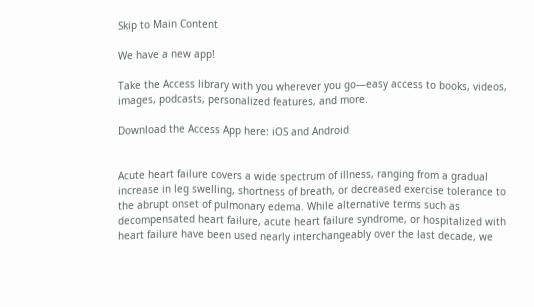Skip to Main Content

We have a new app!

Take the Access library with you wherever you go—easy access to books, videos, images, podcasts, personalized features, and more.

Download the Access App here: iOS and Android


Acute heart failure covers a wide spectrum of illness, ranging from a gradual increase in leg swelling, shortness of breath, or decreased exercise tolerance to the abrupt onset of pulmonary edema. While alternative terms such as decompensated heart failure, acute heart failure syndrome, or hospitalized with heart failure have been used nearly interchangeably over the last decade, we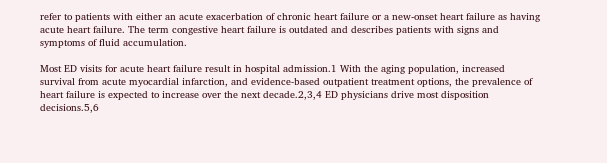refer to patients with either an acute exacerbation of chronic heart failure or a new-onset heart failure as having acute heart failure. The term congestive heart failure is outdated and describes patients with signs and symptoms of fluid accumulation.

Most ED visits for acute heart failure result in hospital admission.1 With the aging population, increased survival from acute myocardial infarction, and evidence-based outpatient treatment options, the prevalence of heart failure is expected to increase over the next decade.2,3,4 ED physicians drive most disposition decisions.5,6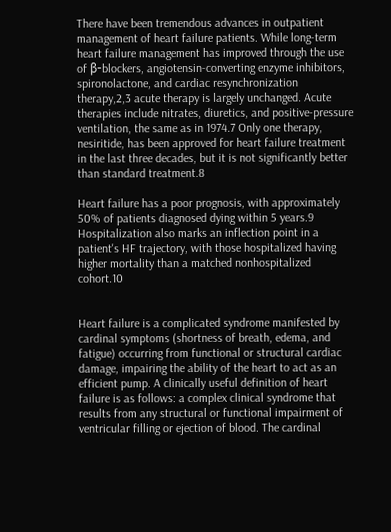There have been tremendous advances in outpatient management of heart failure patients. While long-term heart failure management has improved through the use of β-blockers, angiotensin-converting enzyme inhibitors, spironolactone, and cardiac resynchronization therapy,2,3 acute therapy is largely unchanged. Acute therapies include nitrates, diuretics, and positive-pressure ventilation, the same as in 1974.7 Only one therapy, nesiritide, has been approved for heart failure treatment in the last three decades, but it is not significantly better than standard treatment.8

Heart failure has a poor prognosis, with approximately 50% of patients diagnosed dying within 5 years.9 Hospitalization also marks an inflection point in a patient's HF trajectory, with those hospitalized having higher mortality than a matched nonhospitalized cohort.10


Heart failure is a complicated syndrome manifested by cardinal symptoms (shortness of breath, edema, and fatigue) occurring from functional or structural cardiac damage, impairing the ability of the heart to act as an efficient pump. A clinically useful definition of heart failure is as follows: a complex clinical syndrome that results from any structural or functional impairment of ventricular filling or ejection of blood. The cardinal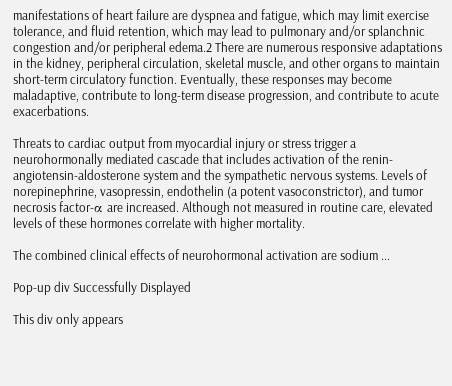manifestations of heart failure are dyspnea and fatigue, which may limit exercise tolerance, and fluid retention, which may lead to pulmonary and/or splanchnic congestion and/or peripheral edema.2 There are numerous responsive adaptations in the kidney, peripheral circulation, skeletal muscle, and other organs to maintain short-term circulatory function. Eventually, these responses may become maladaptive, contribute to long-term disease progression, and contribute to acute exacerbations.

Threats to cardiac output from myocardial injury or stress trigger a neurohormonally mediated cascade that includes activation of the renin-angiotensin-aldosterone system and the sympathetic nervous systems. Levels of norepinephrine, vasopressin, endothelin (a potent vasoconstrictor), and tumor necrosis factor-α are increased. Although not measured in routine care, elevated levels of these hormones correlate with higher mortality.

The combined clinical effects of neurohormonal activation are sodium ...

Pop-up div Successfully Displayed

This div only appears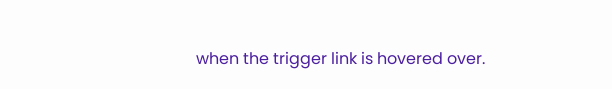when the trigger link is hovered over.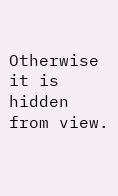Otherwise it is hidden from view.